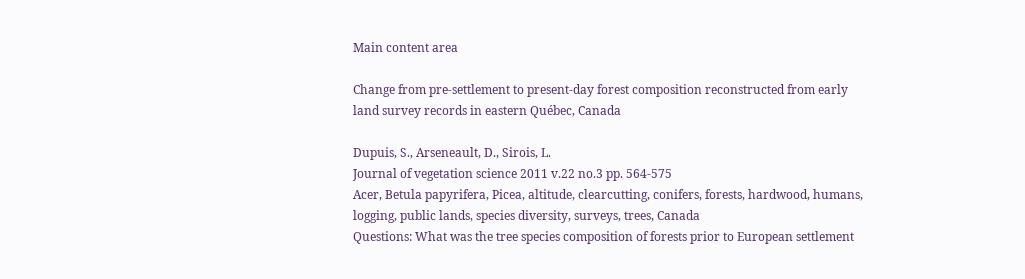Main content area

Change from pre-settlement to present-day forest composition reconstructed from early land survey records in eastern Québec, Canada

Dupuis, S., Arseneault, D., Sirois, L.
Journal of vegetation science 2011 v.22 no.3 pp. 564-575
Acer, Betula papyrifera, Picea, altitude, clearcutting, conifers, forests, hardwood, humans, logging, public lands, species diversity, surveys, trees, Canada
Questions: What was the tree species composition of forests prior to European settlement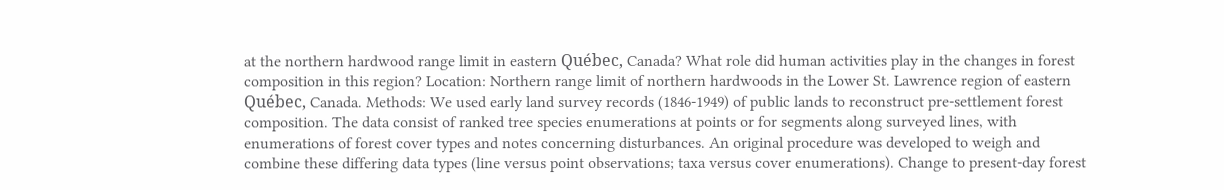at the northern hardwood range limit in eastern Québec, Canada? What role did human activities play in the changes in forest composition in this region? Location: Northern range limit of northern hardwoods in the Lower St. Lawrence region of eastern Québec, Canada. Methods: We used early land survey records (1846-1949) of public lands to reconstruct pre-settlement forest composition. The data consist of ranked tree species enumerations at points or for segments along surveyed lines, with enumerations of forest cover types and notes concerning disturbances. An original procedure was developed to weigh and combine these differing data types (line versus point observations; taxa versus cover enumerations). Change to present-day forest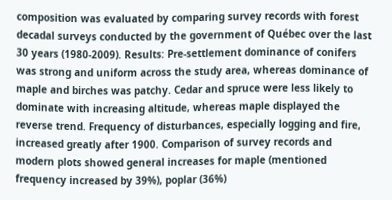composition was evaluated by comparing survey records with forest decadal surveys conducted by the government of Québec over the last 30 years (1980-2009). Results: Pre-settlement dominance of conifers was strong and uniform across the study area, whereas dominance of maple and birches was patchy. Cedar and spruce were less likely to dominate with increasing altitude, whereas maple displayed the reverse trend. Frequency of disturbances, especially logging and fire, increased greatly after 1900. Comparison of survey records and modern plots showed general increases for maple (mentioned frequency increased by 39%), poplar (36%)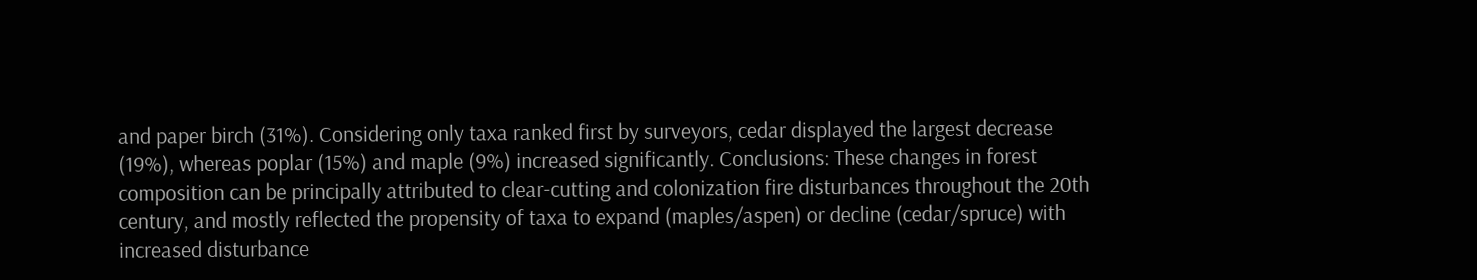and paper birch (31%). Considering only taxa ranked first by surveyors, cedar displayed the largest decrease (19%), whereas poplar (15%) and maple (9%) increased significantly. Conclusions: These changes in forest composition can be principally attributed to clear-cutting and colonization fire disturbances throughout the 20th century, and mostly reflected the propensity of taxa to expand (maples/aspen) or decline (cedar/spruce) with increased disturbance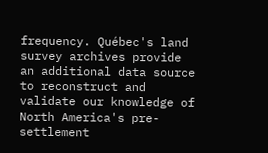frequency. Québec's land survey archives provide an additional data source to reconstruct and validate our knowledge of North America's pre-settlement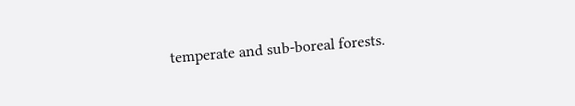temperate and sub-boreal forests.